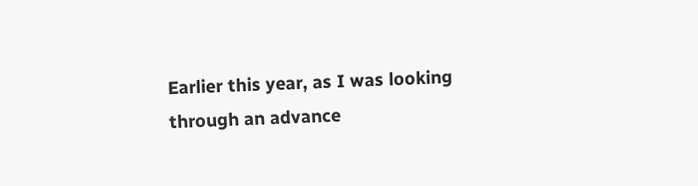Earlier this year, as I was looking through an advance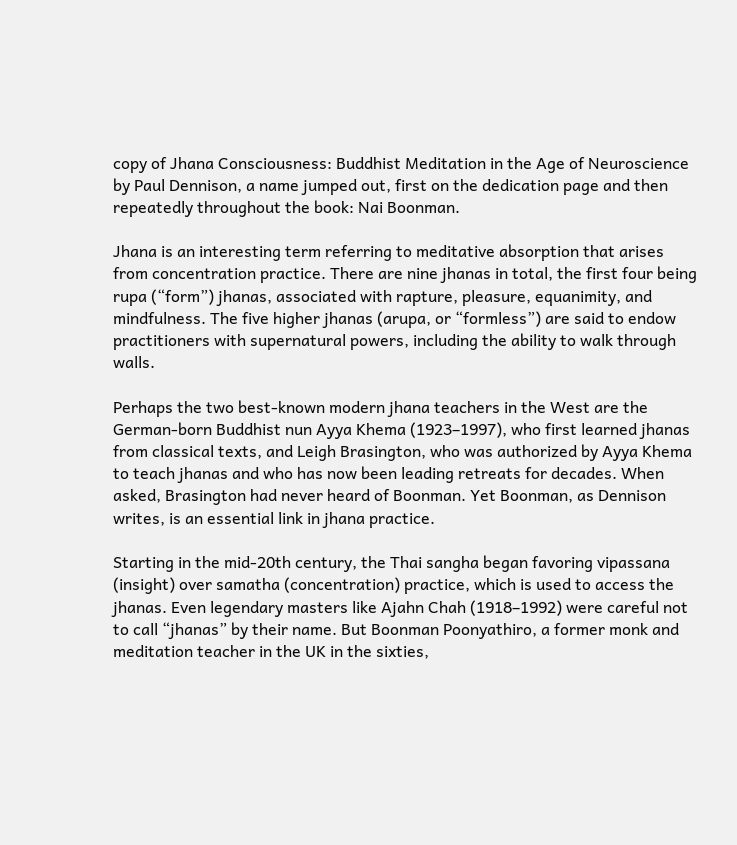copy of Jhana Consciousness: Buddhist Meditation in the Age of Neuroscience by Paul Dennison, a name jumped out, first on the dedication page and then repeatedly throughout the book: Nai Boonman.

Jhana is an interesting term referring to meditative absorption that arises from concentration practice. There are nine jhanas in total, the first four being rupa (“form”) jhanas, associated with rapture, pleasure, equanimity, and mindfulness. The five higher jhanas (arupa, or “formless”) are said to endow practitioners with supernatural powers, including the ability to walk through walls.

Perhaps the two best-known modern jhana teachers in the West are the German-born Buddhist nun Ayya Khema (1923–1997), who first learned jhanas from classical texts, and Leigh Brasington, who was authorized by Ayya Khema to teach jhanas and who has now been leading retreats for decades. When asked, Brasington had never heard of Boonman. Yet Boonman, as Dennison writes, is an essential link in jhana practice.

Starting in the mid-20th century, the Thai sangha began favoring vipassana (insight) over samatha (concentration) practice, which is used to access the jhanas. Even legendary masters like Ajahn Chah (1918–1992) were careful not to call “jhanas” by their name. But Boonman Poonyathiro, a former monk and meditation teacher in the UK in the sixties,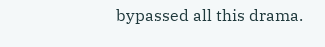bypassed all this drama.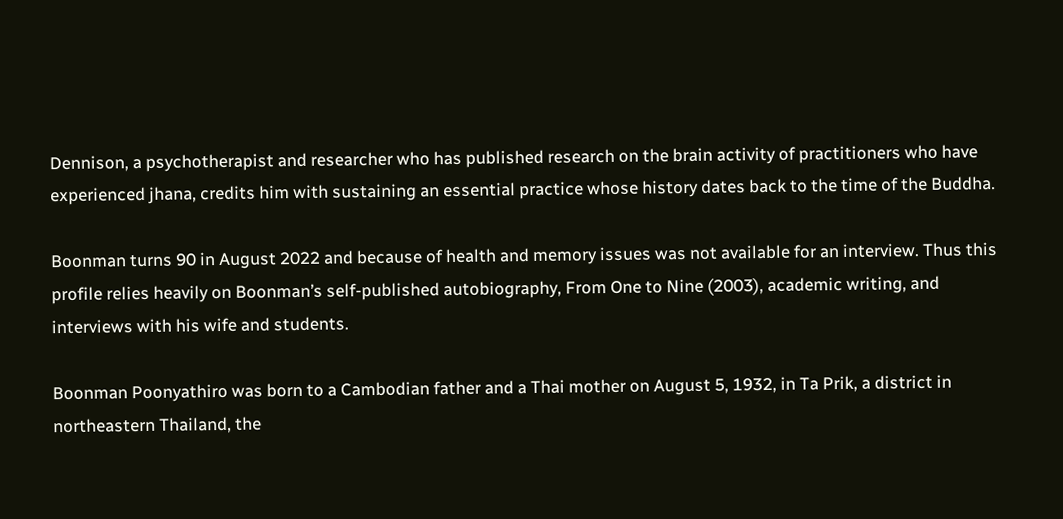Dennison, a psychotherapist and researcher who has published research on the brain activity of practitioners who have experienced jhana, credits him with sustaining an essential practice whose history dates back to the time of the Buddha.

Boonman turns 90 in August 2022 and because of health and memory issues was not available for an interview. Thus this profile relies heavily on Boonman’s self-published autobiography, From One to Nine (2003), academic writing, and interviews with his wife and students.

Boonman Poonyathiro was born to a Cambodian father and a Thai mother on August 5, 1932, in Ta Prik, a district in northeastern Thailand, the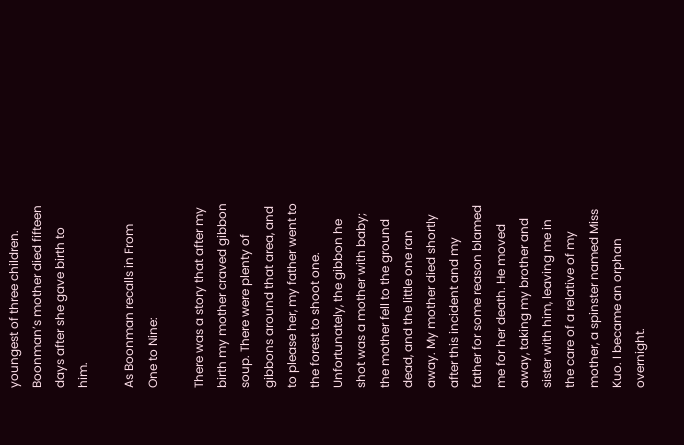youngest of three children. Boonman’s mother died fifteen days after she gave birth to him.

As Boonman recalls in From One to Nine:

There was a story that after my birth my mother craved gibbon soup. There were plenty of gibbons around that area, and to please her, my father went to the forest to shoot one. Unfortunately, the gibbon he shot was a mother with baby; the mother fell to the ground dead, and the little one ran away. My mother died shortly after this incident and my father for some reason blamed me for her death. He moved away, taking my brother and sister with him, leaving me in the care of a relative of my mother, a spinster named Miss Kuo. I became an orphan overnight.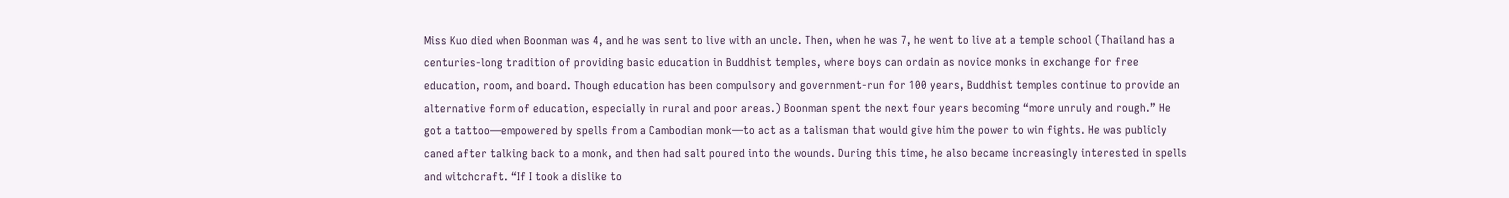Miss Kuo died when Boonman was 4, and he was sent to live with an uncle. Then, when he was 7, he went to live at a temple school (Thailand has a centuries-long tradition of providing basic education in Buddhist temples, where boys can ordain as novice monks in exchange for free education, room, and board. Though education has been compulsory and government-run for 100 years, Buddhist temples continue to provide an alternative form of education, especially in rural and poor areas.) Boonman spent the next four years becoming “more unruly and rough.” He got a tattoo—empowered by spells from a Cambodian monk—to act as a talisman that would give him the power to win fights. He was publicly caned after talking back to a monk, and then had salt poured into the wounds. During this time, he also became increasingly interested in spells and witchcraft. “If I took a dislike to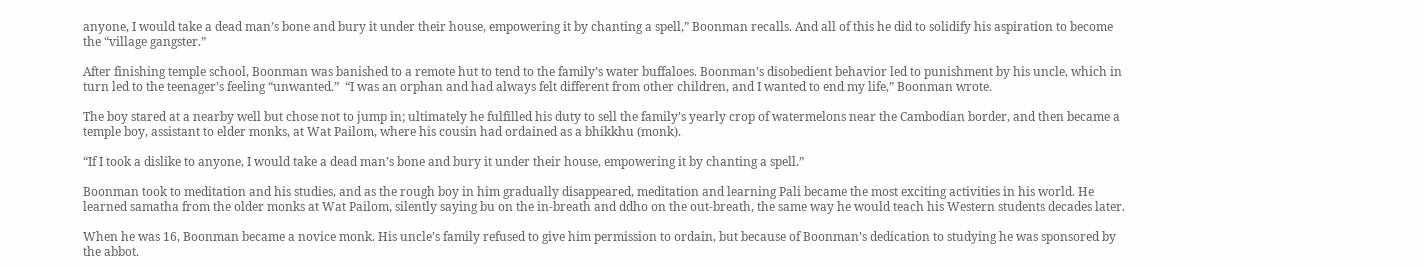anyone, I would take a dead man’s bone and bury it under their house, empowering it by chanting a spell,” Boonman recalls. And all of this he did to solidify his aspiration to become the “village gangster.”

After finishing temple school, Boonman was banished to a remote hut to tend to the family’s water buffaloes. Boonman’s disobedient behavior led to punishment by his uncle, which in turn led to the teenager’s feeling “unwanted.”  “I was an orphan and had always felt different from other children, and I wanted to end my life,” Boonman wrote.

The boy stared at a nearby well but chose not to jump in; ultimately he fulfilled his duty to sell the family’s yearly crop of watermelons near the Cambodian border, and then became a temple boy, assistant to elder monks, at Wat Pailom, where his cousin had ordained as a bhikkhu (monk).

“If I took a dislike to anyone, I would take a dead man’s bone and bury it under their house, empowering it by chanting a spell.”

Boonman took to meditation and his studies, and as the rough boy in him gradually disappeared, meditation and learning Pali became the most exciting activities in his world. He learned samatha from the older monks at Wat Pailom, silently saying bu on the in-breath and ddho on the out-breath, the same way he would teach his Western students decades later.

When he was 16, Boonman became a novice monk. His uncle’s family refused to give him permission to ordain, but because of Boonman’s dedication to studying he was sponsored by the abbot.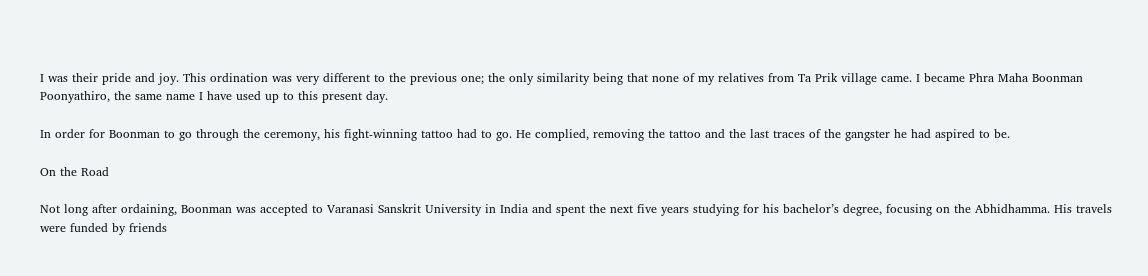I was their pride and joy. This ordination was very different to the previous one; the only similarity being that none of my relatives from Ta Prik village came. I became Phra Maha Boonman Poonyathiro, the same name I have used up to this present day.

In order for Boonman to go through the ceremony, his fight-winning tattoo had to go. He complied, removing the tattoo and the last traces of the gangster he had aspired to be.

On the Road

Not long after ordaining, Boonman was accepted to Varanasi Sanskrit University in India and spent the next five years studying for his bachelor’s degree, focusing on the Abhidhamma. His travels were funded by friends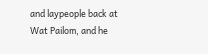and laypeople back at Wat Pailom, and he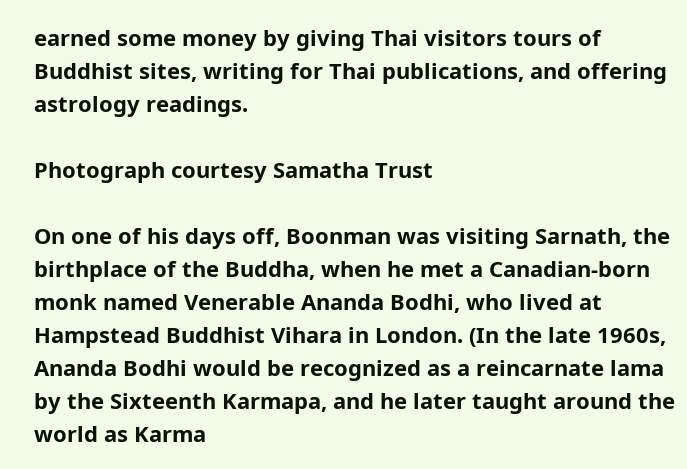earned some money by giving Thai visitors tours of Buddhist sites, writing for Thai publications, and offering astrology readings.

Photograph courtesy Samatha Trust

On one of his days off, Boonman was visiting Sarnath, the birthplace of the Buddha, when he met a Canadian-born monk named Venerable Ananda Bodhi, who lived at Hampstead Buddhist Vihara in London. (In the late 1960s, Ananda Bodhi would be recognized as a reincarnate lama by the Sixteenth Karmapa, and he later taught around the world as Karma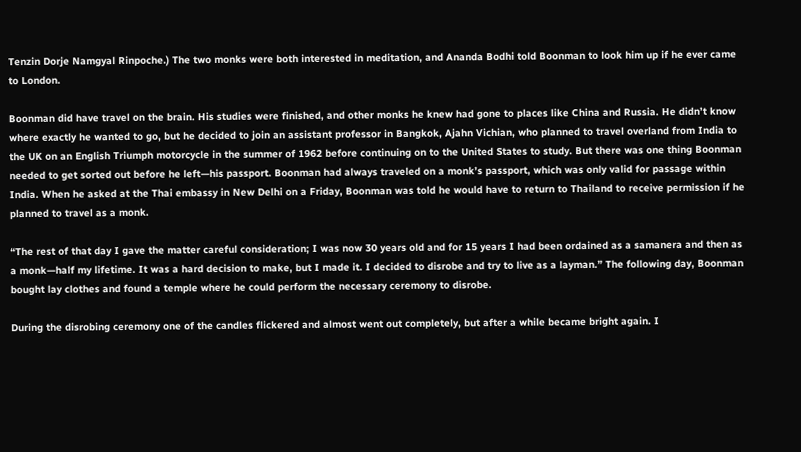Tenzin Dorje Namgyal Rinpoche.) The two monks were both interested in meditation, and Ananda Bodhi told Boonman to look him up if he ever came to London.

Boonman did have travel on the brain. His studies were finished, and other monks he knew had gone to places like China and Russia. He didn’t know where exactly he wanted to go, but he decided to join an assistant professor in Bangkok, Ajahn Vichian, who planned to travel overland from India to the UK on an English Triumph motorcycle in the summer of 1962 before continuing on to the United States to study. But there was one thing Boonman needed to get sorted out before he left—his passport. Boonman had always traveled on a monk’s passport, which was only valid for passage within India. When he asked at the Thai embassy in New Delhi on a Friday, Boonman was told he would have to return to Thailand to receive permission if he planned to travel as a monk.

“The rest of that day I gave the matter careful consideration; I was now 30 years old and for 15 years I had been ordained as a samanera and then as a monk—half my lifetime. It was a hard decision to make, but I made it. I decided to disrobe and try to live as a layman.” The following day, Boonman bought lay clothes and found a temple where he could perform the necessary ceremony to disrobe.

During the disrobing ceremony one of the candles flickered and almost went out completely, but after a while became bright again. I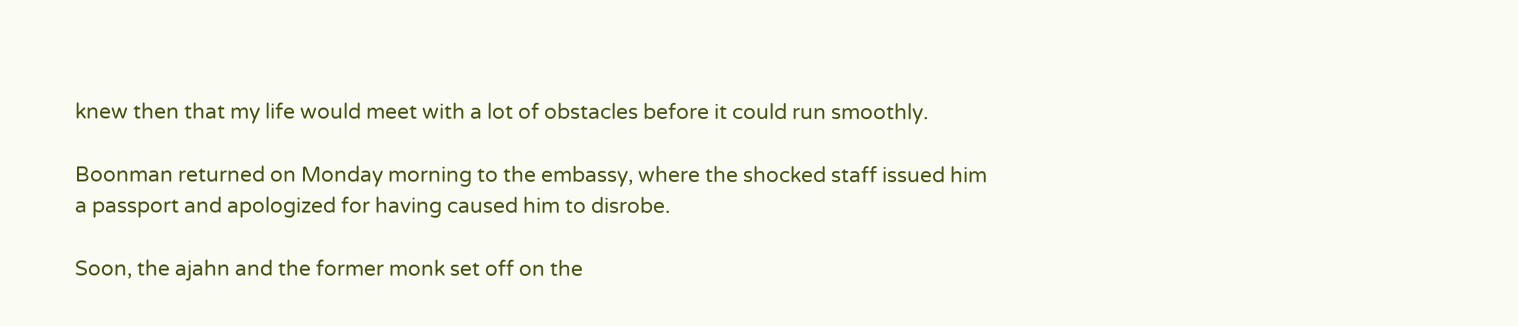knew then that my life would meet with a lot of obstacles before it could run smoothly.

Boonman returned on Monday morning to the embassy, where the shocked staff issued him a passport and apologized for having caused him to disrobe.

Soon, the ajahn and the former monk set off on the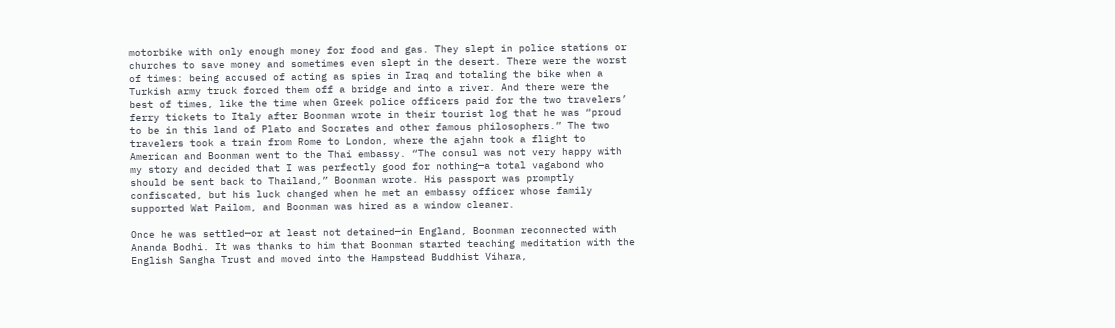motorbike with only enough money for food and gas. They slept in police stations or churches to save money and sometimes even slept in the desert. There were the worst of times: being accused of acting as spies in Iraq and totaling the bike when a Turkish army truck forced them off a bridge and into a river. And there were the best of times, like the time when Greek police officers paid for the two travelers’ ferry tickets to Italy after Boonman wrote in their tourist log that he was “proud to be in this land of Plato and Socrates and other famous philosophers.” The two travelers took a train from Rome to London, where the ajahn took a flight to American and Boonman went to the Thai embassy. “The consul was not very happy with my story and decided that I was perfectly good for nothing—a total vagabond who should be sent back to Thailand,” Boonman wrote. His passport was promptly confiscated, but his luck changed when he met an embassy officer whose family supported Wat Pailom, and Boonman was hired as a window cleaner.

Once he was settled—or at least not detained—in England, Boonman reconnected with Ananda Bodhi. It was thanks to him that Boonman started teaching meditation with the English Sangha Trust and moved into the Hampstead Buddhist Vihara,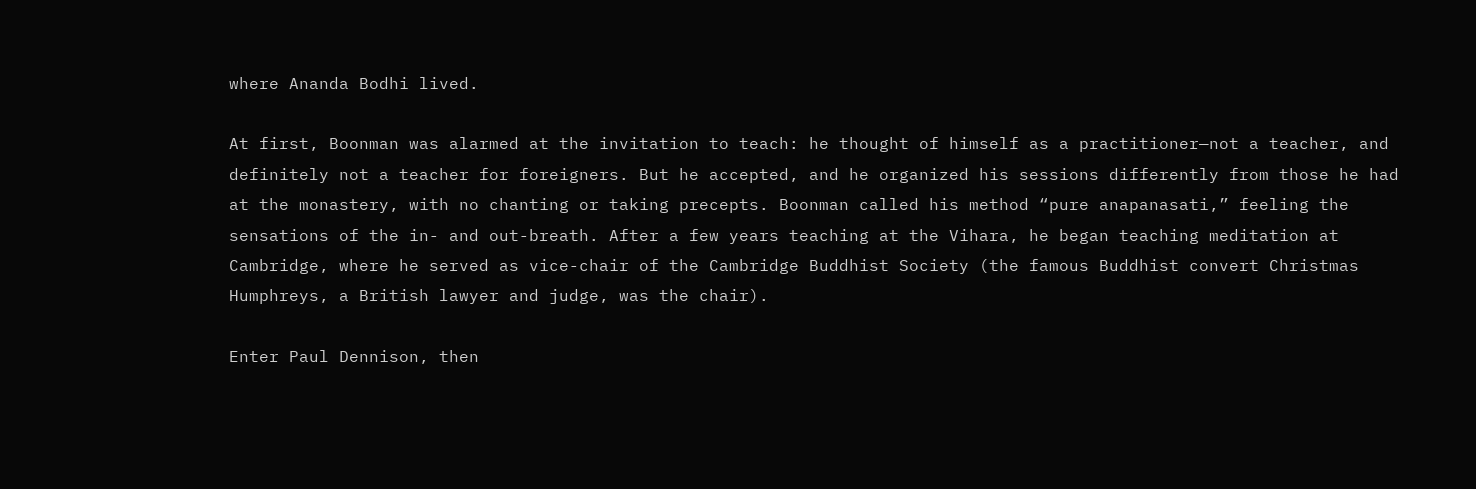where Ananda Bodhi lived.

At first, Boonman was alarmed at the invitation to teach: he thought of himself as a practitioner—not a teacher, and definitely not a teacher for foreigners. But he accepted, and he organized his sessions differently from those he had at the monastery, with no chanting or taking precepts. Boonman called his method “pure anapanasati,” feeling the sensations of the in- and out-breath. After a few years teaching at the Vihara, he began teaching meditation at Cambridge, where he served as vice-chair of the Cambridge Buddhist Society (the famous Buddhist convert Christmas Humphreys, a British lawyer and judge, was the chair).

Enter Paul Dennison, then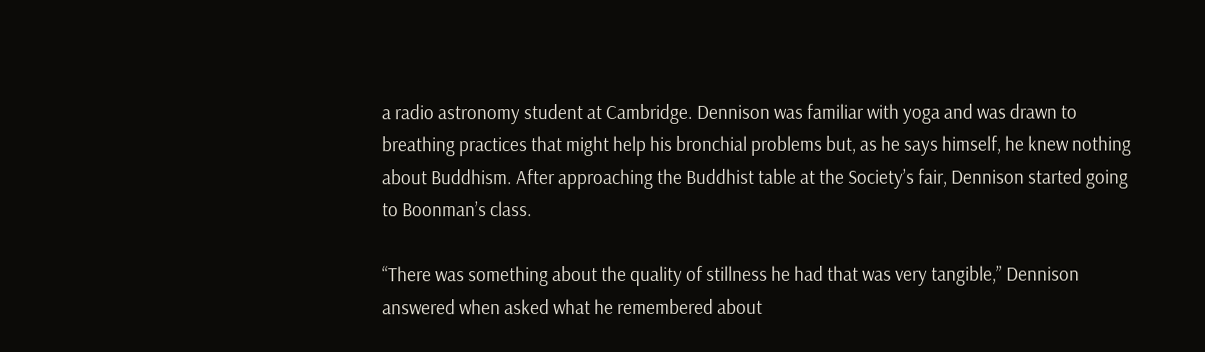a radio astronomy student at Cambridge. Dennison was familiar with yoga and was drawn to breathing practices that might help his bronchial problems but, as he says himself, he knew nothing about Buddhism. After approaching the Buddhist table at the Society’s fair, Dennison started going to Boonman’s class.

“There was something about the quality of stillness he had that was very tangible,” Dennison answered when asked what he remembered about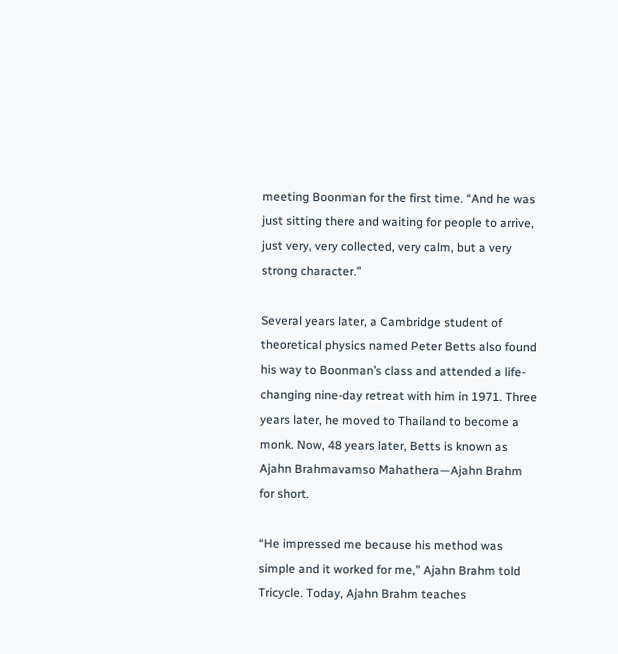meeting Boonman for the first time. “And he was just sitting there and waiting for people to arrive, just very, very collected, very calm, but a very strong character.”

Several years later, a Cambridge student of theoretical physics named Peter Betts also found his way to Boonman’s class and attended a life-changing nine-day retreat with him in 1971. Three years later, he moved to Thailand to become a monk. Now, 48 years later, Betts is known as Ajahn Brahmavamso Mahathera—Ajahn Brahm for short.

“He impressed me because his method was simple and it worked for me,” Ajahn Brahm told Tricycle. Today, Ajahn Brahm teaches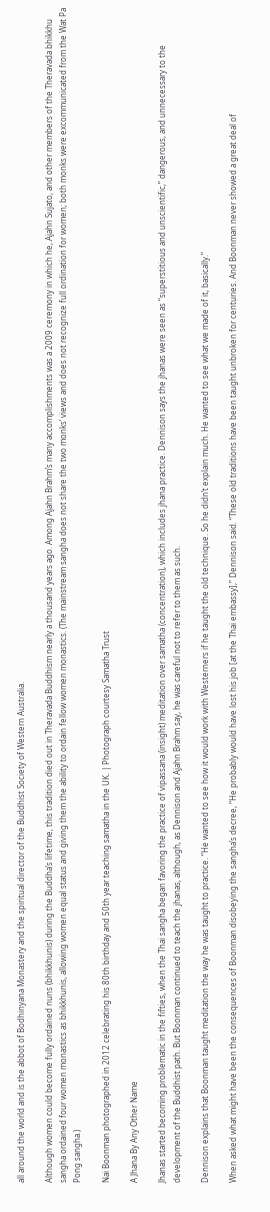all around the world and is the abbot of Bodhinyana Monastery and the spiritual director of the Buddhist Society of Western Australia.

Although women could become fully ordained nuns (bhikkhunis) during the Buddha’s lifetime, this tradition died out in Theravada Buddhism nearly a thousand years ago. Among Ajahn Brahm’s many accomplishments was a 2009 ceremony in which he, Ajahn Sujato, and other members of the Theravada bhikkhu sangha ordained four women monastics as bhikkhunis, allowing women equal status and giving them the ability to ordain fellow women monastics. (The mainstream sangha does not share the two monks’ views and does not recognize full ordination for women; both monks were excommunicated from the Wat Pa Pong sangha.)

Nai Boonman photographed in 2012 celebrating his 80th birthday and 50th year teaching samatha in the UK. | Photograph courtesy Samatha Trust

A Jhana By Any Other Name

Jhanas started becoming problematic in the fifties, when the Thai sangha began favoring the practice of vipassana (insight) meditation over samatha (concentration), which includes jhana practice. Dennison says the jhanas were seen as “superstitious and unscientific,” dangerous, and unnecessary to the development of the Buddhist path. But Boonman continued to teach the jhanas, although, as Dennison and Ajahn Brahm say, he was careful not to refer to them as such.

Dennison explains that Boonman taught meditation the way he was taught to practice. “He wanted to see how it would work with Westerners if he taught the old technique. So he didn’t explain much. He wanted to see what we made of it, basically.”

When asked what might have been the consequences of Boonman disobeying the sangha’s decree, “He probably would have lost his job [at the Thai embassy],” Dennison said. “These old traditions have been taught unbroken for centuries. And Boonman never showed a great deal of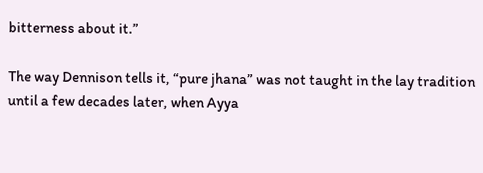bitterness about it.”

The way Dennison tells it, “pure jhana” was not taught in the lay tradition until a few decades later, when Ayya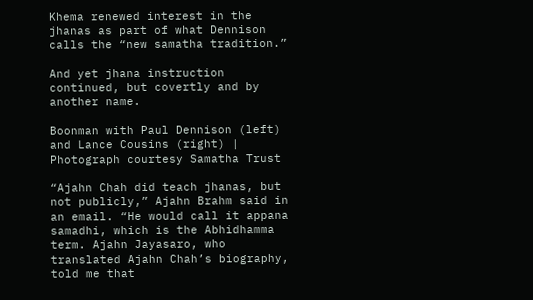Khema renewed interest in the jhanas as part of what Dennison calls the “new samatha tradition.”

And yet jhana instruction continued, but covertly and by another name.

Boonman with Paul Dennison (left) and Lance Cousins (right) | Photograph courtesy Samatha Trust

“Ajahn Chah did teach jhanas, but not publicly,” Ajahn Brahm said in an email. “He would call it appana samadhi, which is the Abhidhamma term. Ajahn Jayasaro, who translated Ajahn Chah’s biography, told me that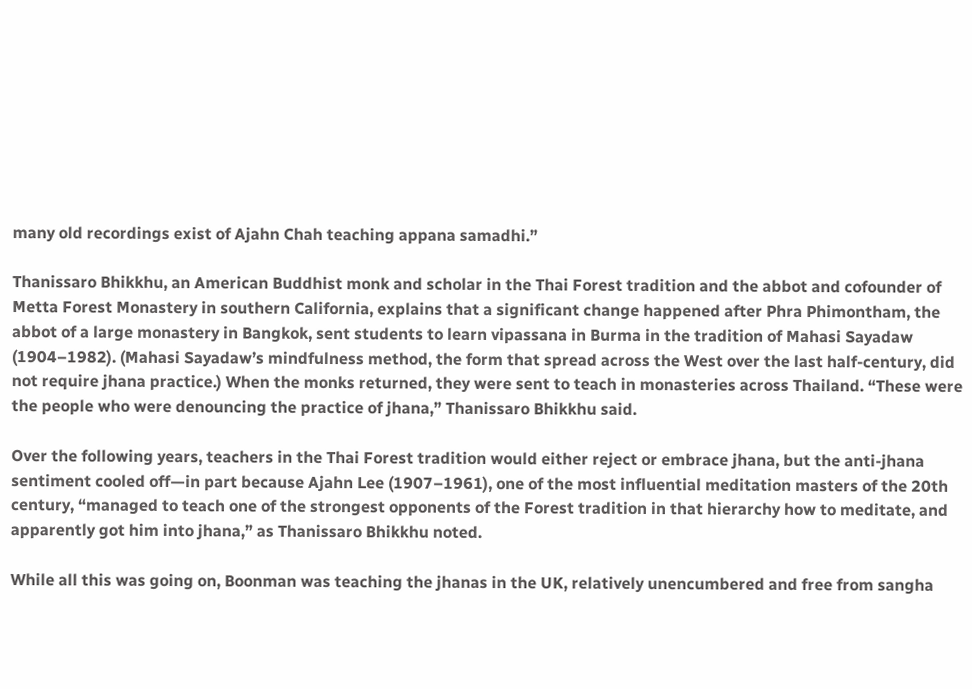many old recordings exist of Ajahn Chah teaching appana samadhi.”

Thanissaro Bhikkhu, an American Buddhist monk and scholar in the Thai Forest tradition and the abbot and cofounder of Metta Forest Monastery in southern California, explains that a significant change happened after Phra Phimontham, the abbot of a large monastery in Bangkok, sent students to learn vipassana in Burma in the tradition of Mahasi Sayadaw (1904–1982). (Mahasi Sayadaw’s mindfulness method, the form that spread across the West over the last half-century, did not require jhana practice.) When the monks returned, they were sent to teach in monasteries across Thailand. “These were the people who were denouncing the practice of jhana,” Thanissaro Bhikkhu said.

Over the following years, teachers in the Thai Forest tradition would either reject or embrace jhana, but the anti-jhana sentiment cooled off—in part because Ajahn Lee (1907–1961), one of the most influential meditation masters of the 20th century, “managed to teach one of the strongest opponents of the Forest tradition in that hierarchy how to meditate, and apparently got him into jhana,” as Thanissaro Bhikkhu noted.

While all this was going on, Boonman was teaching the jhanas in the UK, relatively unencumbered and free from sangha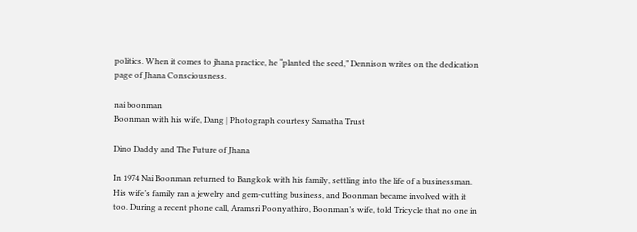politics. When it comes to jhana practice, he “planted the seed,” Dennison writes on the dedication page of Jhana Consciousness.

nai boonman
Boonman with his wife, Dang | Photograph courtesy Samatha Trust

Dino Daddy and The Future of Jhana

In 1974 Nai Boonman returned to Bangkok with his family, settling into the life of a businessman. His wife’s family ran a jewelry and gem-cutting business, and Boonman became involved with it too. During a recent phone call, Aramsri Poonyathiro, Boonman’s wife, told Tricycle that no one in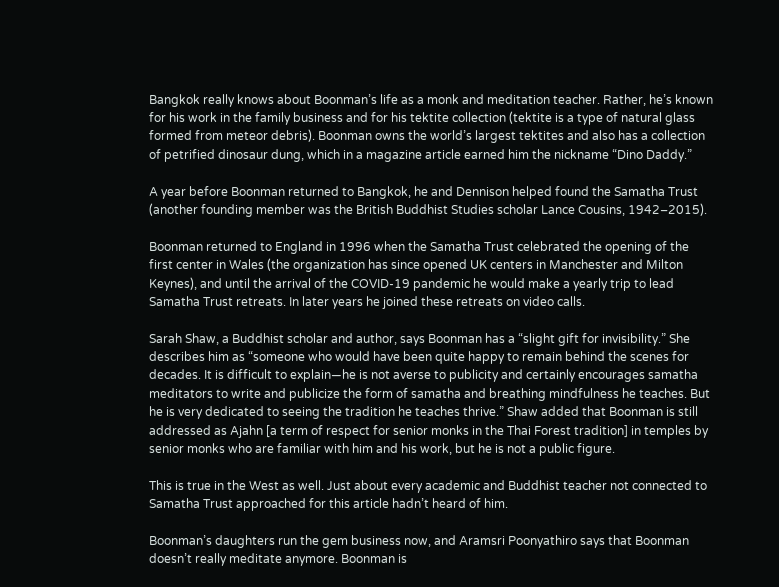Bangkok really knows about Boonman’s life as a monk and meditation teacher. Rather, he’s known for his work in the family business and for his tektite collection (tektite is a type of natural glass formed from meteor debris). Boonman owns the world’s largest tektites and also has a collection of petrified dinosaur dung, which in a magazine article earned him the nickname “Dino Daddy.”

A year before Boonman returned to Bangkok, he and Dennison helped found the Samatha Trust (another founding member was the British Buddhist Studies scholar Lance Cousins, 1942–2015).

Boonman returned to England in 1996 when the Samatha Trust celebrated the opening of the first center in Wales (the organization has since opened UK centers in Manchester and Milton Keynes), and until the arrival of the COVID-19 pandemic he would make a yearly trip to lead Samatha Trust retreats. In later years he joined these retreats on video calls.

Sarah Shaw, a Buddhist scholar and author, says Boonman has a “slight gift for invisibility.” She describes him as “someone who would have been quite happy to remain behind the scenes for decades. It is difficult to explain—he is not averse to publicity and certainly encourages samatha meditators to write and publicize the form of samatha and breathing mindfulness he teaches. But he is very dedicated to seeing the tradition he teaches thrive.” Shaw added that Boonman is still addressed as Ajahn [a term of respect for senior monks in the Thai Forest tradition] in temples by senior monks who are familiar with him and his work, but he is not a public figure.

This is true in the West as well. Just about every academic and Buddhist teacher not connected to Samatha Trust approached for this article hadn’t heard of him.

Boonman’s daughters run the gem business now, and Aramsri Poonyathiro says that Boonman doesn’t really meditate anymore. Boonman is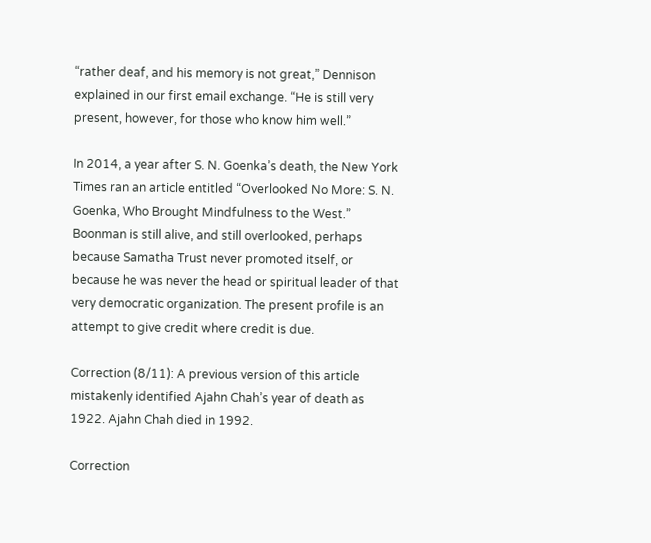“rather deaf, and his memory is not great,” Dennison explained in our first email exchange. “He is still very present, however, for those who know him well.”

In 2014, a year after S. N. Goenka’s death, the New York Times ran an article entitled “Overlooked No More: S. N. Goenka, Who Brought Mindfulness to the West.” Boonman is still alive, and still overlooked, perhaps because Samatha Trust never promoted itself, or because he was never the head or spiritual leader of that very democratic organization. The present profile is an attempt to give credit where credit is due.

Correction (8/11): A previous version of this article mistakenly identified Ajahn Chah’s year of death as 1922. Ajahn Chah died in 1992.

Correction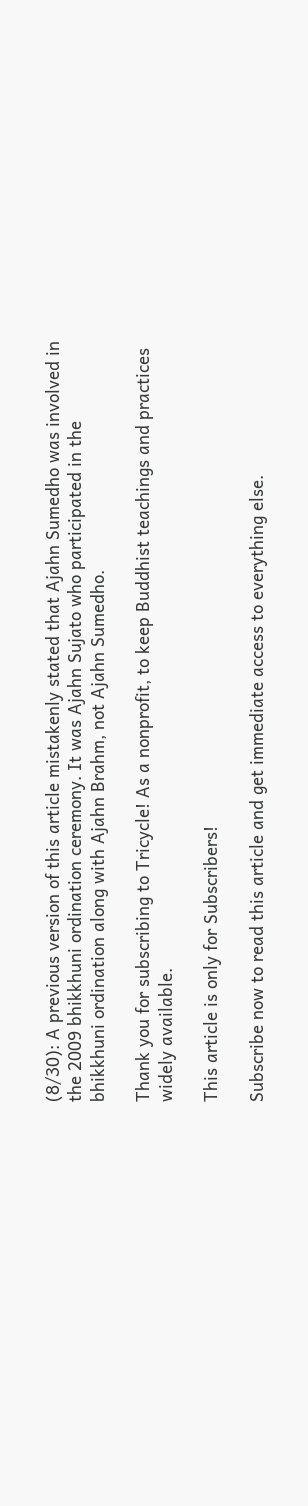(8/30): A previous version of this article mistakenly stated that Ajahn Sumedho was involved in the 2009 bhikkhuni ordination ceremony. It was Ajahn Sujato who participated in the bhikkhuni ordination along with Ajahn Brahm, not Ajahn Sumedho.

Thank you for subscribing to Tricycle! As a nonprofit, to keep Buddhist teachings and practices widely available.

This article is only for Subscribers!

Subscribe now to read this article and get immediate access to everything else.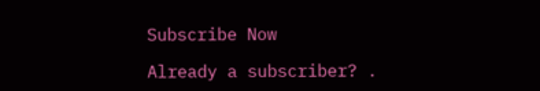Subscribe Now

Already a subscriber? .